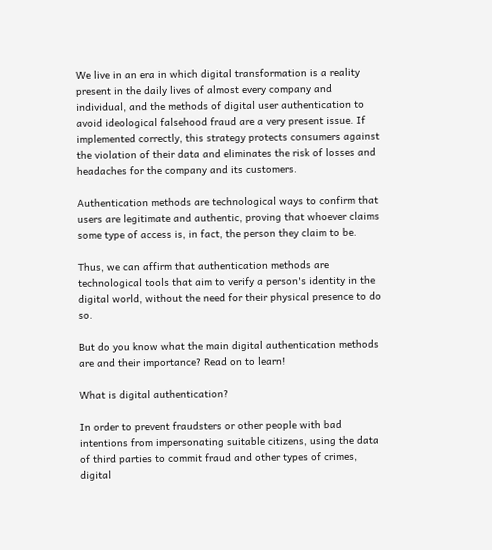We live in an era in which digital transformation is a reality present in the daily lives of almost every company and individual, and the methods of digital user authentication to avoid ideological falsehood fraud are a very present issue. If implemented correctly, this strategy protects consumers against the violation of their data and eliminates the risk of losses and headaches for the company and its customers.

Authentication methods are technological ways to confirm that users are legitimate and authentic, proving that whoever claims some type of access is, in fact, the person they claim to be.

Thus, we can affirm that authentication methods are technological tools that aim to verify a person's identity in the digital world, without the need for their physical presence to do so.

But do you know what the main digital authentication methods are and their importance? Read on to learn!

What is digital authentication?

In order to prevent fraudsters or other people with bad intentions from impersonating suitable citizens, using the data of third parties to commit fraud and other types of crimes, digital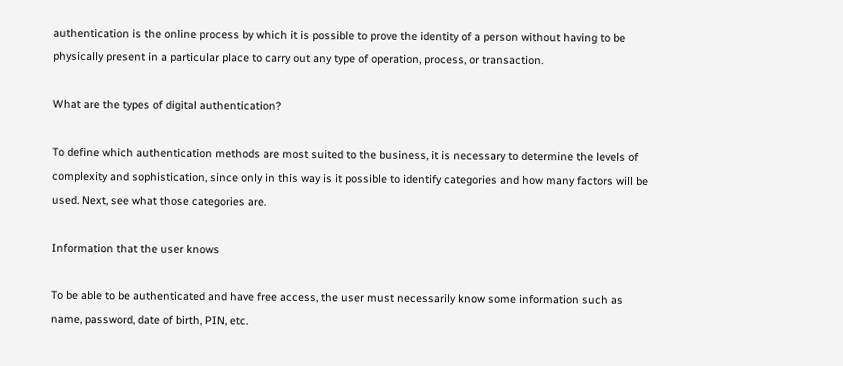authentication is the online process by which it is possible to prove the identity of a person without having to be physically present in a particular place to carry out any type of operation, process, or transaction.

What are the types of digital authentication?

To define which authentication methods are most suited to the business, it is necessary to determine the levels of complexity and sophistication, since only in this way is it possible to identify categories and how many factors will be used. Next, see what those categories are.

Information that the user knows

To be able to be authenticated and have free access, the user must necessarily know some information such as name, password, date of birth, PIN, etc.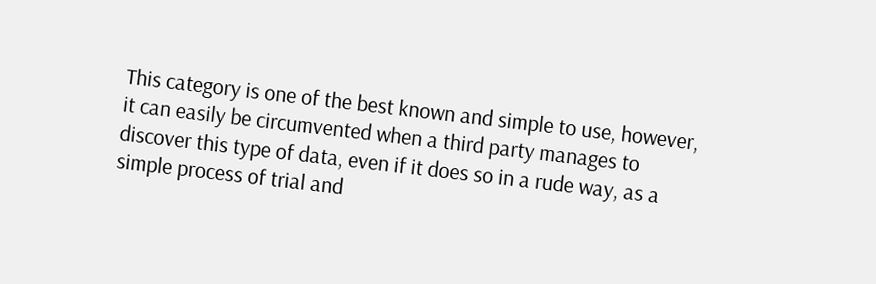This category is one of the best known and simple to use, however, it can easily be circumvented when a third party manages to discover this type of data, even if it does so in a rude way, as a simple process of trial and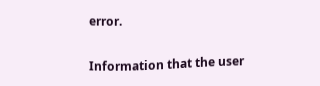error.

Information that the user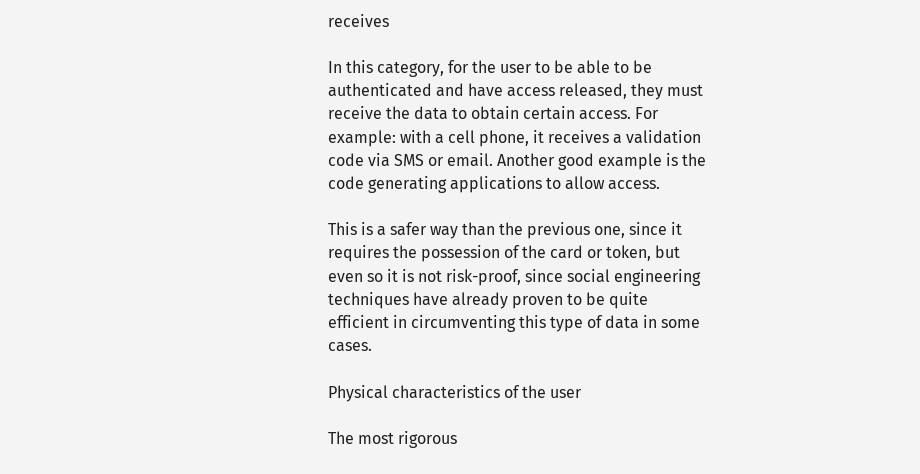receives

In this category, for the user to be able to be authenticated and have access released, they must receive the data to obtain certain access. For example: with a cell phone, it receives a validation code via SMS or email. Another good example is the code generating applications to allow access.

This is a safer way than the previous one, since it requires the possession of the card or token, but even so it is not risk-proof, since social engineering techniques have already proven to be quite efficient in circumventing this type of data in some cases.

Physical characteristics of the user

The most rigorous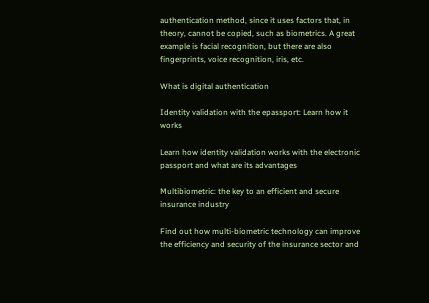authentication method, since it uses factors that, in theory, cannot be copied, such as biometrics. A great example is facial recognition, but there are also fingerprints, voice recognition, iris, etc.

What is digital authentication

Identity validation with the epassport: Learn how it works

Learn how identity validation works with the electronic passport and what are its advantages

Multibiometric: the key to an efficient and secure insurance industry

Find out how multi-biometric technology can improve the efficiency and security of the insurance sector and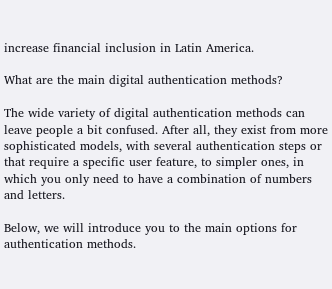increase financial inclusion in Latin America.

What are the main digital authentication methods?

The wide variety of digital authentication methods can leave people a bit confused. After all, they exist from more sophisticated models, with several authentication steps or that require a specific user feature, to simpler ones, in which you only need to have a combination of numbers and letters.

Below, we will introduce you to the main options for authentication methods.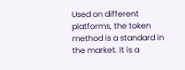Used on different platforms, the token method is a standard in the market. It is a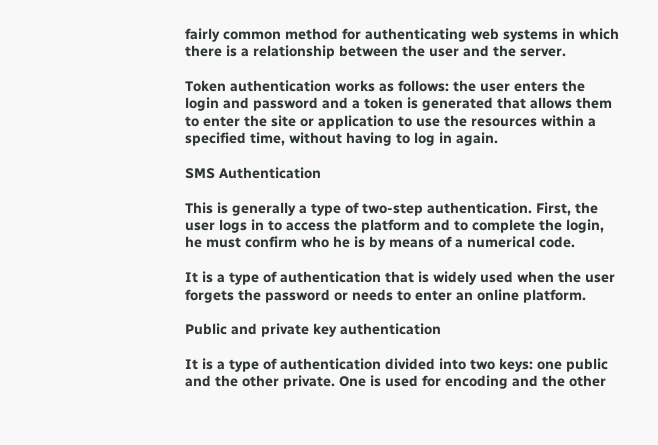fairly common method for authenticating web systems in which there is a relationship between the user and the server.

Token authentication works as follows: the user enters the login and password and a token is generated that allows them to enter the site or application to use the resources within a specified time, without having to log in again.

SMS Authentication

This is generally a type of two-step authentication. First, the user logs in to access the platform and to complete the login, he must confirm who he is by means of a numerical code.

It is a type of authentication that is widely used when the user forgets the password or needs to enter an online platform.

Public and private key authentication

It is a type of authentication divided into two keys: one public and the other private. One is used for encoding and the other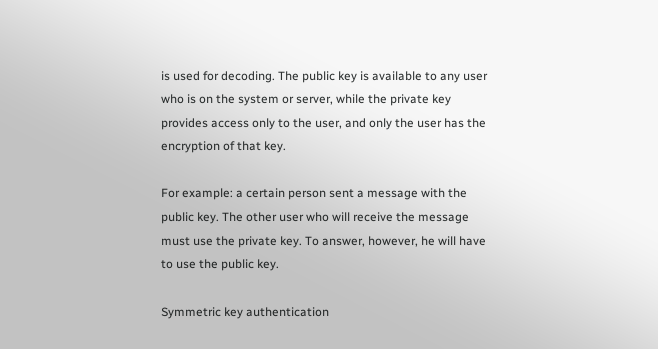is used for decoding. The public key is available to any user who is on the system or server, while the private key provides access only to the user, and only the user has the encryption of that key.

For example: a certain person sent a message with the public key. The other user who will receive the message must use the private key. To answer, however, he will have to use the public key.

Symmetric key authentication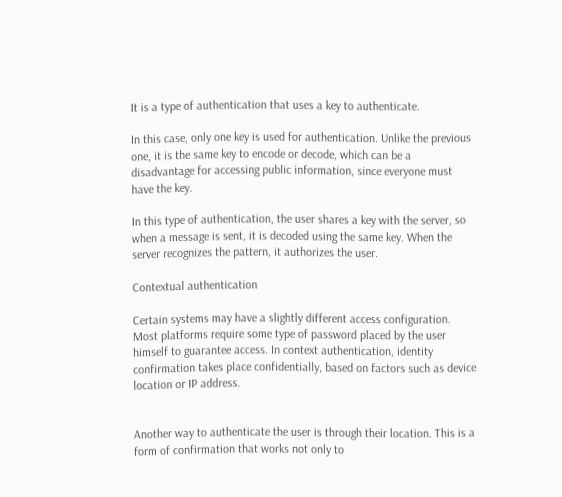It is a type of authentication that uses a key to authenticate.

In this case, only one key is used for authentication. Unlike the previous one, it is the same key to encode or decode, which can be a disadvantage for accessing public information, since everyone must have the key.

In this type of authentication, the user shares a key with the server, so when a message is sent, it is decoded using the same key. When the server recognizes the pattern, it authorizes the user.

Contextual authentication

Certain systems may have a slightly different access configuration. Most platforms require some type of password placed by the user himself to guarantee access. In context authentication, identity confirmation takes place confidentially, based on factors such as device location or IP address.


Another way to authenticate the user is through their location. This is a form of confirmation that works not only to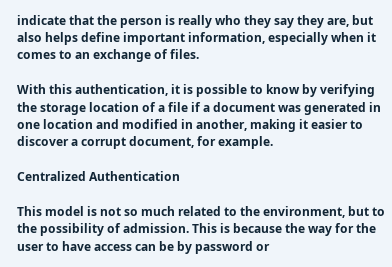indicate that the person is really who they say they are, but also helps define important information, especially when it comes to an exchange of files.

With this authentication, it is possible to know by verifying the storage location of a file if a document was generated in one location and modified in another, making it easier to discover a corrupt document, for example.

Centralized Authentication

This model is not so much related to the environment, but to the possibility of admission. This is because the way for the user to have access can be by password or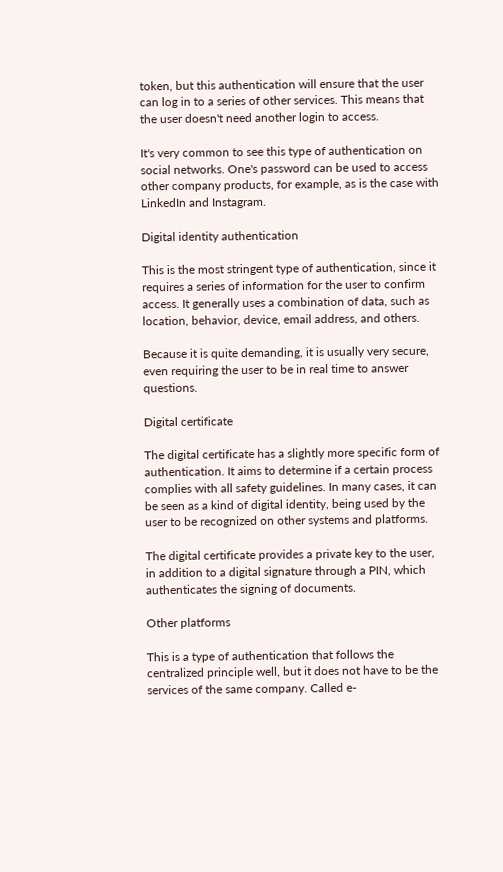token, but this authentication will ensure that the user can log in to a series of other services. This means that the user doesn't need another login to access.

It's very common to see this type of authentication on social networks. One's password can be used to access other company products, for example, as is the case with LinkedIn and Instagram.

Digital identity authentication

This is the most stringent type of authentication, since it requires a series of information for the user to confirm access. It generally uses a combination of data, such as location, behavior, device, email address, and others.

Because it is quite demanding, it is usually very secure, even requiring the user to be in real time to answer questions.

Digital certificate

The digital certificate has a slightly more specific form of authentication. It aims to determine if a certain process complies with all safety guidelines. In many cases, it can be seen as a kind of digital identity, being used by the user to be recognized on other systems and platforms.

The digital certificate provides a private key to the user, in addition to a digital signature through a PIN, which authenticates the signing of documents.

Other platforms

This is a type of authentication that follows the centralized principle well, but it does not have to be the services of the same company. Called e-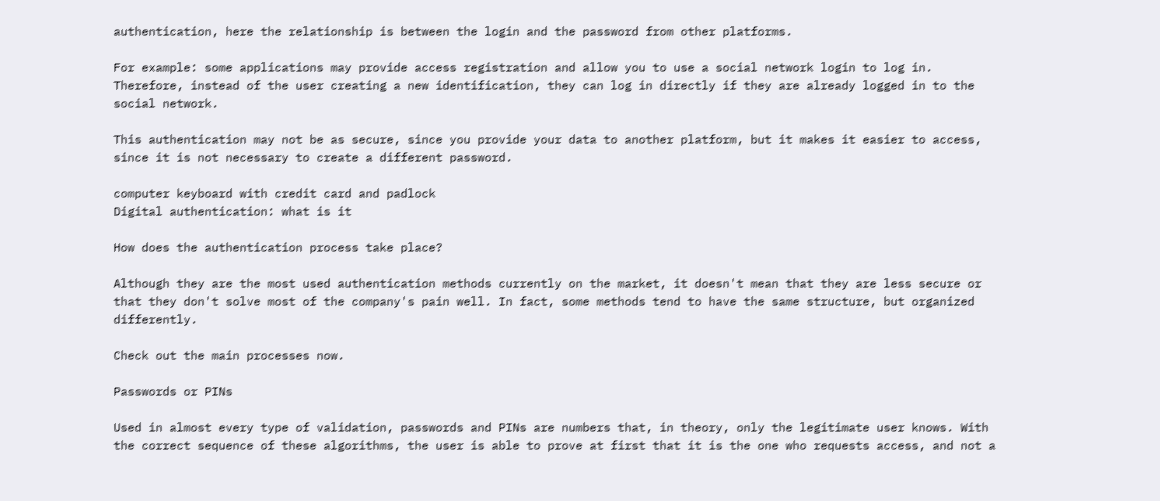authentication, here the relationship is between the login and the password from other platforms.

For example: some applications may provide access registration and allow you to use a social network login to log in. Therefore, instead of the user creating a new identification, they can log in directly if they are already logged in to the social network.

This authentication may not be as secure, since you provide your data to another platform, but it makes it easier to access, since it is not necessary to create a different password.

computer keyboard with credit card and padlock
Digital authentication: what is it

How does the authentication process take place?

Although they are the most used authentication methods currently on the market, it doesn't mean that they are less secure or that they don't solve most of the company's pain well. In fact, some methods tend to have the same structure, but organized differently.

Check out the main processes now.

Passwords or PINs

Used in almost every type of validation, passwords and PINs are numbers that, in theory, only the legitimate user knows. With the correct sequence of these algorithms, the user is able to prove at first that it is the one who requests access, and not a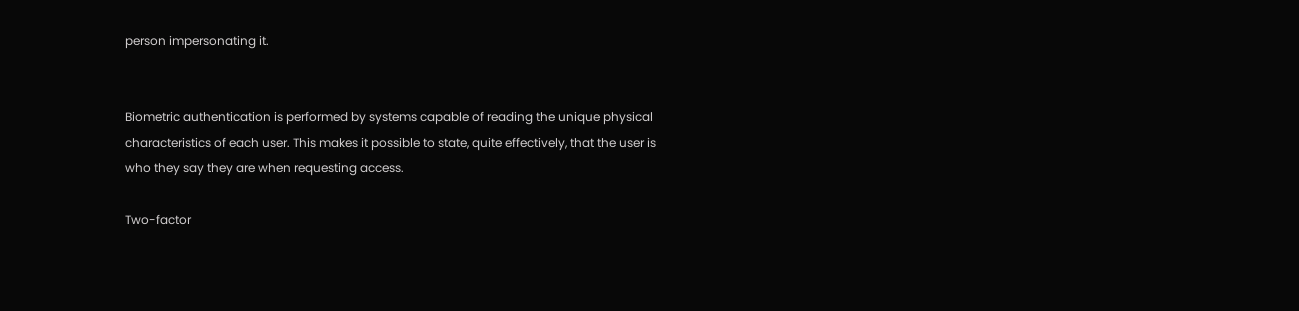person impersonating it.


Biometric authentication is performed by systems capable of reading the unique physical characteristics of each user. This makes it possible to state, quite effectively, that the user is who they say they are when requesting access.

Two-factor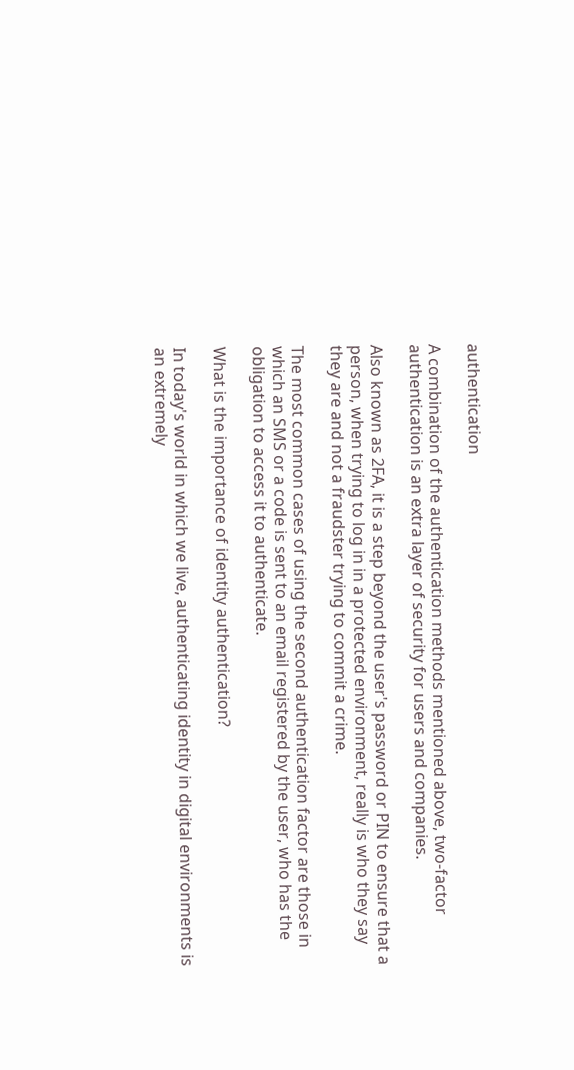authentication

A combination of the authentication methods mentioned above, two-factor authentication is an extra layer of security for users and companies.

Also known as 2FA, it is a step beyond the user's password or PIN to ensure that a person, when trying to log in in a protected environment, really is who they say they are and not a fraudster trying to commit a crime.

The most common cases of using the second authentication factor are those in which an SMS or a code is sent to an email registered by the user, who has the obligation to access it to authenticate.

What is the importance of identity authentication?

In today's world in which we live, authenticating identity in digital environments is an extremely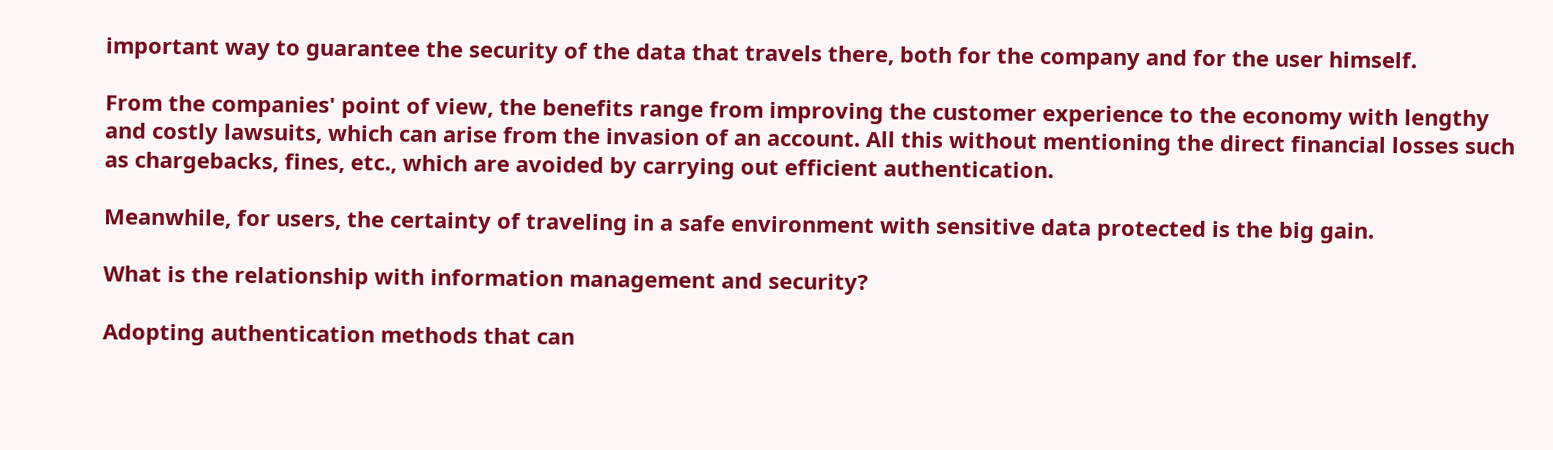important way to guarantee the security of the data that travels there, both for the company and for the user himself.

From the companies' point of view, the benefits range from improving the customer experience to the economy with lengthy and costly lawsuits, which can arise from the invasion of an account. All this without mentioning the direct financial losses such as chargebacks, fines, etc., which are avoided by carrying out efficient authentication.

Meanwhile, for users, the certainty of traveling in a safe environment with sensitive data protected is the big gain.

What is the relationship with information management and security?

Adopting authentication methods that can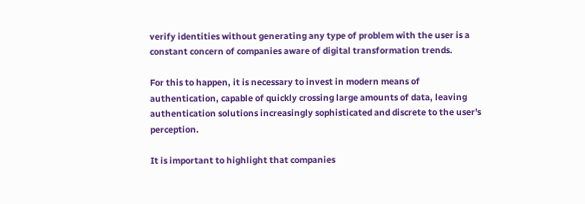verify identities without generating any type of problem with the user is a constant concern of companies aware of digital transformation trends.

For this to happen, it is necessary to invest in modern means of authentication, capable of quickly crossing large amounts of data, leaving authentication solutions increasingly sophisticated and discrete to the user's perception.

It is important to highlight that companies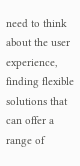need to think about the user experience, finding flexible solutions that can offer a range of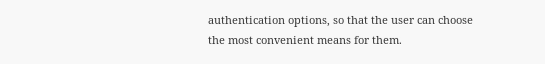authentication options, so that the user can choose the most convenient means for them.